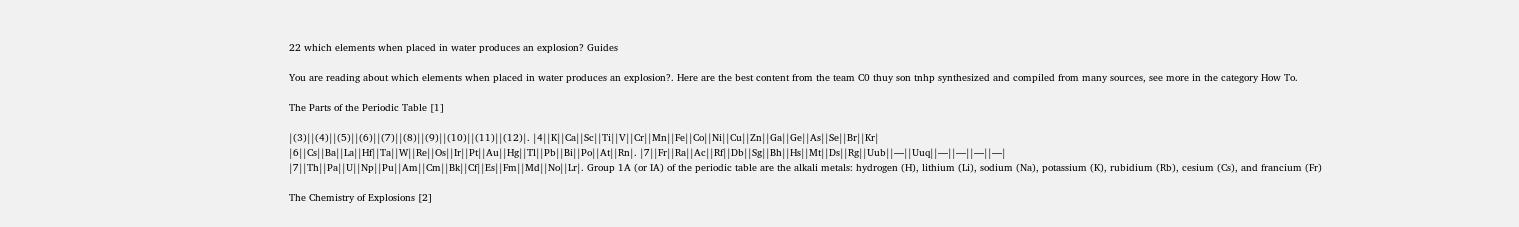22 which elements when placed in water produces an explosion? Guides

You are reading about which elements when placed in water produces an explosion?. Here are the best content from the team C0 thuy son tnhp synthesized and compiled from many sources, see more in the category How To.

The Parts of the Periodic Table [1]

|(3)||(4)||(5)||(6)||(7)||(8)||(9)||(10)||(11)||(12)|. |4||K||Ca||Sc||Ti||V||Cr||Mn||Fe||Co||Ni||Cu||Zn||Ga||Ge||As||Se||Br||Kr|
|6||Cs||Ba||La||Hf||Ta||W||Re||Os||Ir||Pt||Au||Hg||Tl||Pb||Bi||Po||At||Rn|. |7||Fr||Ra||Ac||Rf||Db||Sg||Bh||Hs||Mt||Ds||Rg||Uub||—||Uuq||—||—||—||—|
|7||Th||Pa||U||Np||Pu||Am||Cm||Bk||Cf||Es||Fm||Md||No||Lr|. Group 1A (or IA) of the periodic table are the alkali metals: hydrogen (H), lithium (Li), sodium (Na), potassium (K), rubidium (Rb), cesium (Cs), and francium (Fr)

The Chemistry of Explosions [2]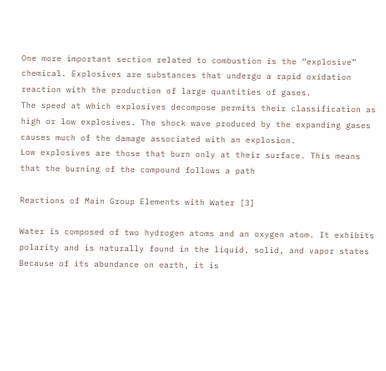One more important section related to combustion is the “explosive” chemical. Explosives are substances that undergo a rapid oxidation reaction with the production of large quantities of gases.
The speed at which explosives decompose permits their classification as high or low explosives. The shock wave produced by the expanding gases causes much of the damage associated with an explosion.
Low explosives are those that burn only at their surface. This means that the burning of the compound follows a path

Reactions of Main Group Elements with Water [3]

Water is composed of two hydrogen atoms and an oxygen atom. It exhibits polarity and is naturally found in the liquid, solid, and vapor states
Because of its abundance on earth, it is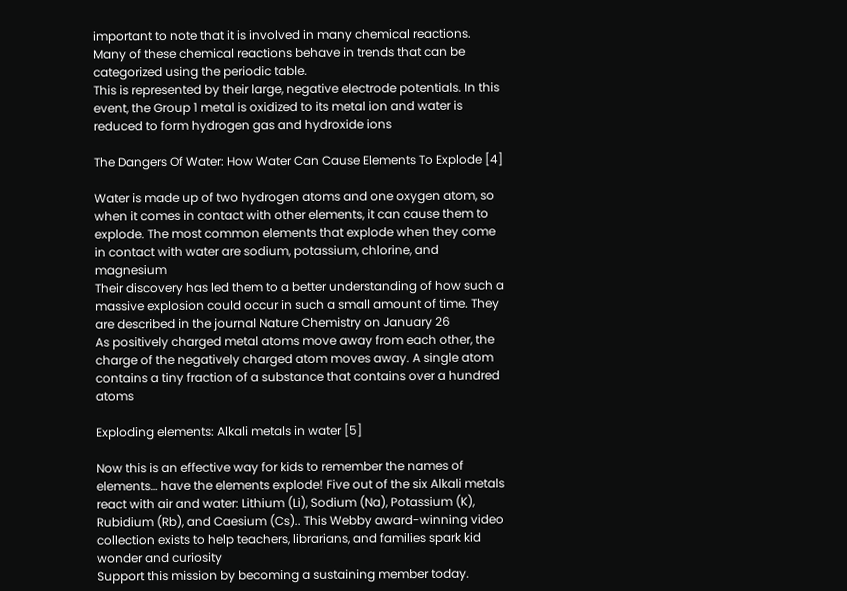important to note that it is involved in many chemical reactions. Many of these chemical reactions behave in trends that can be categorized using the periodic table.
This is represented by their large, negative electrode potentials. In this event, the Group 1 metal is oxidized to its metal ion and water is reduced to form hydrogen gas and hydroxide ions

The Dangers Of Water: How Water Can Cause Elements To Explode [4]

Water is made up of two hydrogen atoms and one oxygen atom, so when it comes in contact with other elements, it can cause them to explode. The most common elements that explode when they come in contact with water are sodium, potassium, chlorine, and magnesium
Their discovery has led them to a better understanding of how such a massive explosion could occur in such a small amount of time. They are described in the journal Nature Chemistry on January 26
As positively charged metal atoms move away from each other, the charge of the negatively charged atom moves away. A single atom contains a tiny fraction of a substance that contains over a hundred atoms

Exploding elements: Alkali metals in water [5]

Now this is an effective way for kids to remember the names of elements… have the elements explode! Five out of the six Alkali metals react with air and water: Lithium (Li), Sodium (Na), Potassium (K), Rubidium (Rb), and Caesium (Cs).. This Webby award-winning video collection exists to help teachers, librarians, and families spark kid wonder and curiosity
Support this mission by becoming a sustaining member today.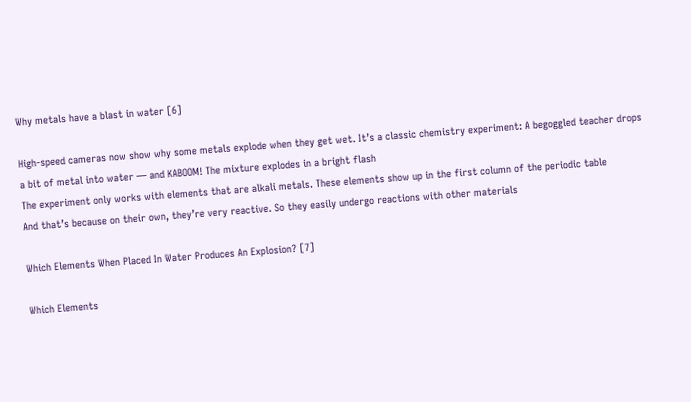Why metals have a blast in water [6]

High-speed cameras now show why some metals explode when they get wet. It’s a classic chemistry experiment: A begoggled teacher drops a bit of metal into water — and KABOOM! The mixture explodes in a bright flash
The experiment only works with elements that are alkali metals. These elements show up in the first column of the periodic table
And that’s because on their own, they’re very reactive. So they easily undergo reactions with other materials

Which Elements When Placed In Water Produces An Explosion? [7]

Which Elements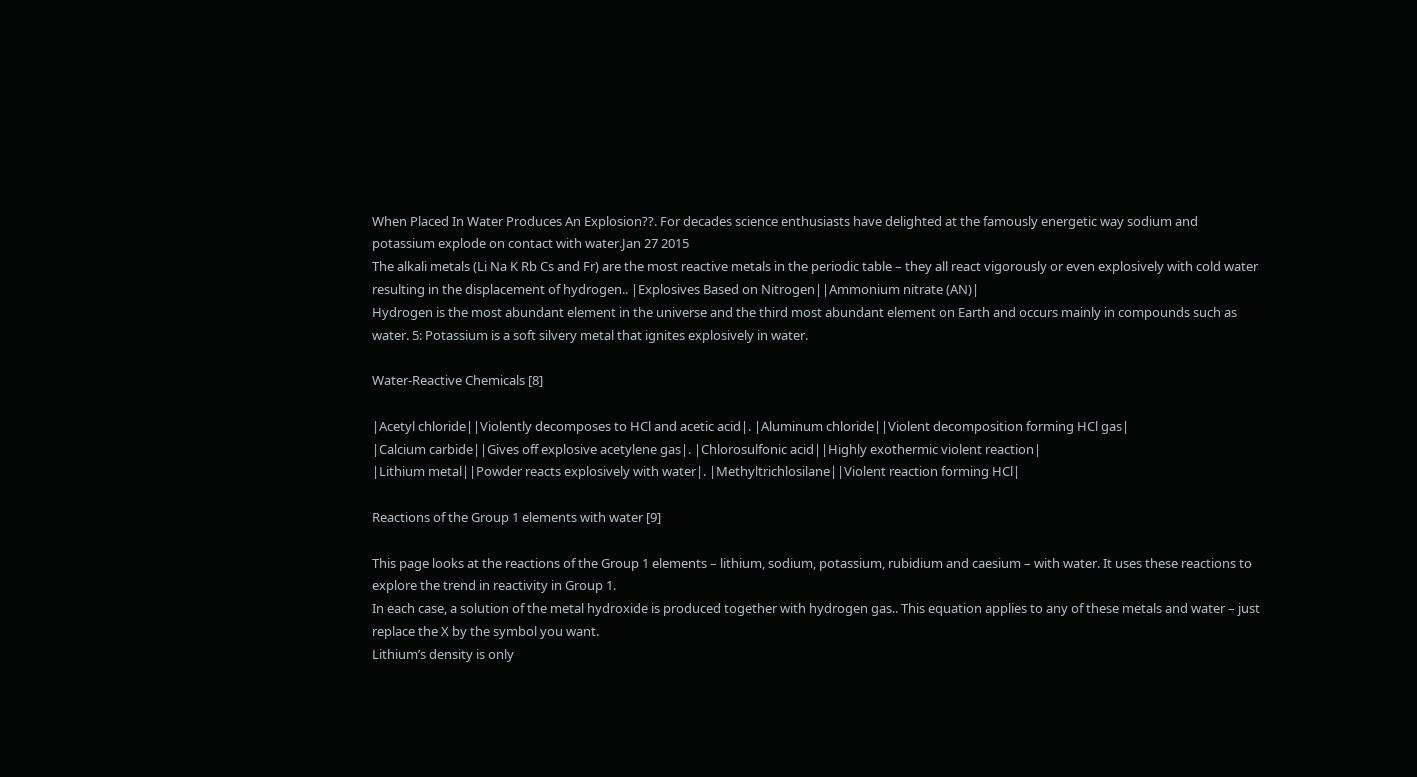When Placed In Water Produces An Explosion??. For decades science enthusiasts have delighted at the famously energetic way sodium and potassium explode on contact with water.Jan 27 2015
The alkali metals (Li Na K Rb Cs and Fr) are the most reactive metals in the periodic table – they all react vigorously or even explosively with cold water resulting in the displacement of hydrogen.. |Explosives Based on Nitrogen||Ammonium nitrate (AN)|
Hydrogen is the most abundant element in the universe and the third most abundant element on Earth and occurs mainly in compounds such as water. 5: Potassium is a soft silvery metal that ignites explosively in water.

Water-Reactive Chemicals [8]

|Acetyl chloride||Violently decomposes to HCl and acetic acid|. |Aluminum chloride||Violent decomposition forming HCl gas|
|Calcium carbide||Gives off explosive acetylene gas|. |Chlorosulfonic acid||Highly exothermic violent reaction|
|Lithium metal||Powder reacts explosively with water|. |Methyltrichlosilane||Violent reaction forming HCl|

Reactions of the Group 1 elements with water [9]

This page looks at the reactions of the Group 1 elements – lithium, sodium, potassium, rubidium and caesium – with water. It uses these reactions to explore the trend in reactivity in Group 1.
In each case, a solution of the metal hydroxide is produced together with hydrogen gas.. This equation applies to any of these metals and water – just replace the X by the symbol you want.
Lithium’s density is only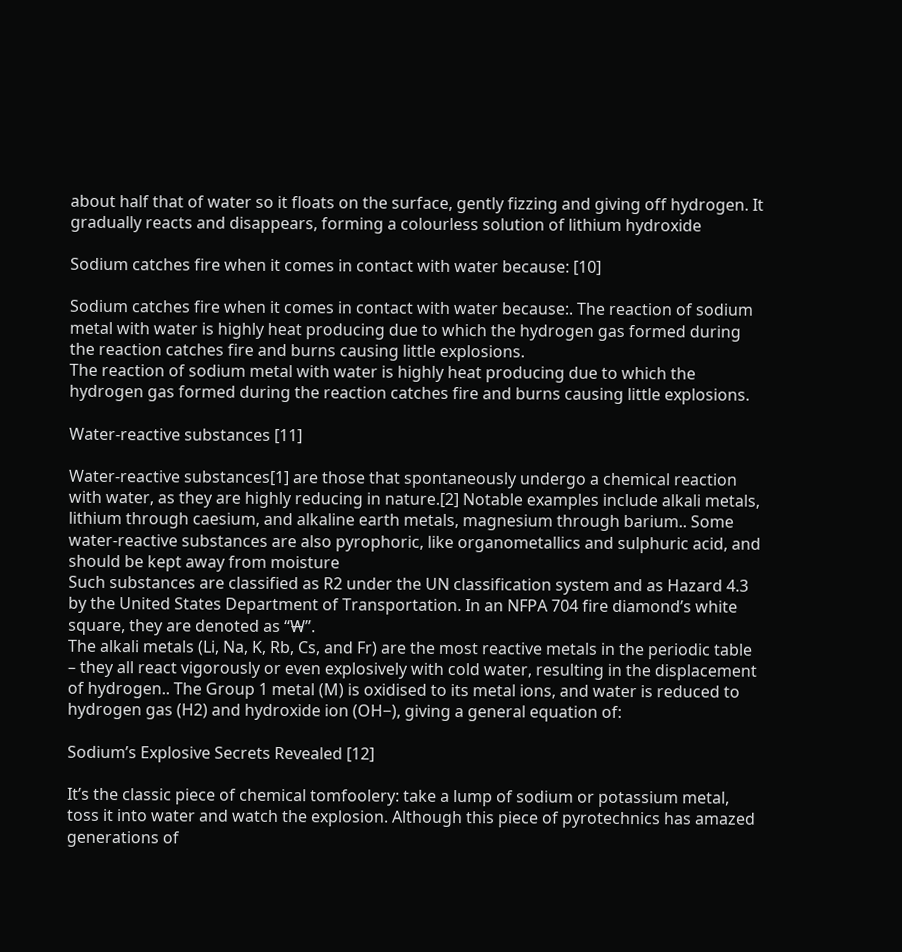about half that of water so it floats on the surface, gently fizzing and giving off hydrogen. It gradually reacts and disappears, forming a colourless solution of lithium hydroxide

Sodium catches fire when it comes in contact with water because: [10]

Sodium catches fire when it comes in contact with water because:. The reaction of sodium metal with water is highly heat producing due to which the hydrogen gas formed during the reaction catches fire and burns causing little explosions.
The reaction of sodium metal with water is highly heat producing due to which the hydrogen gas formed during the reaction catches fire and burns causing little explosions.

Water-reactive substances [11]

Water-reactive substances[1] are those that spontaneously undergo a chemical reaction with water, as they are highly reducing in nature.[2] Notable examples include alkali metals, lithium through caesium, and alkaline earth metals, magnesium through barium.. Some water-reactive substances are also pyrophoric, like organometallics and sulphuric acid, and should be kept away from moisture
Such substances are classified as R2 under the UN classification system and as Hazard 4.3 by the United States Department of Transportation. In an NFPA 704 fire diamond’s white square, they are denoted as “W̶”.
The alkali metals (Li, Na, K, Rb, Cs, and Fr) are the most reactive metals in the periodic table – they all react vigorously or even explosively with cold water, resulting in the displacement of hydrogen.. The Group 1 metal (M) is oxidised to its metal ions, and water is reduced to hydrogen gas (H2) and hydroxide ion (OH−), giving a general equation of:

Sodium’s Explosive Secrets Revealed [12]

It’s the classic piece of chemical tomfoolery: take a lump of sodium or potassium metal, toss it into water and watch the explosion. Although this piece of pyrotechnics has amazed generations of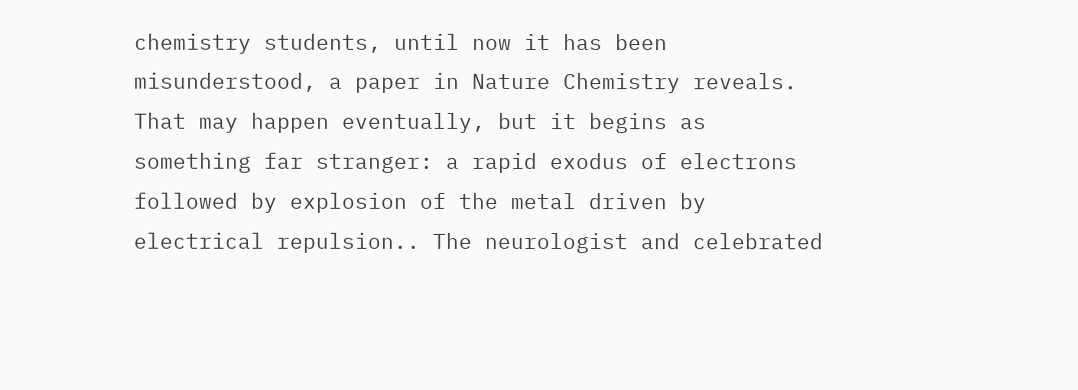chemistry students, until now it has been misunderstood, a paper in Nature Chemistry reveals.
That may happen eventually, but it begins as something far stranger: a rapid exodus of electrons followed by explosion of the metal driven by electrical repulsion.. The neurologist and celebrated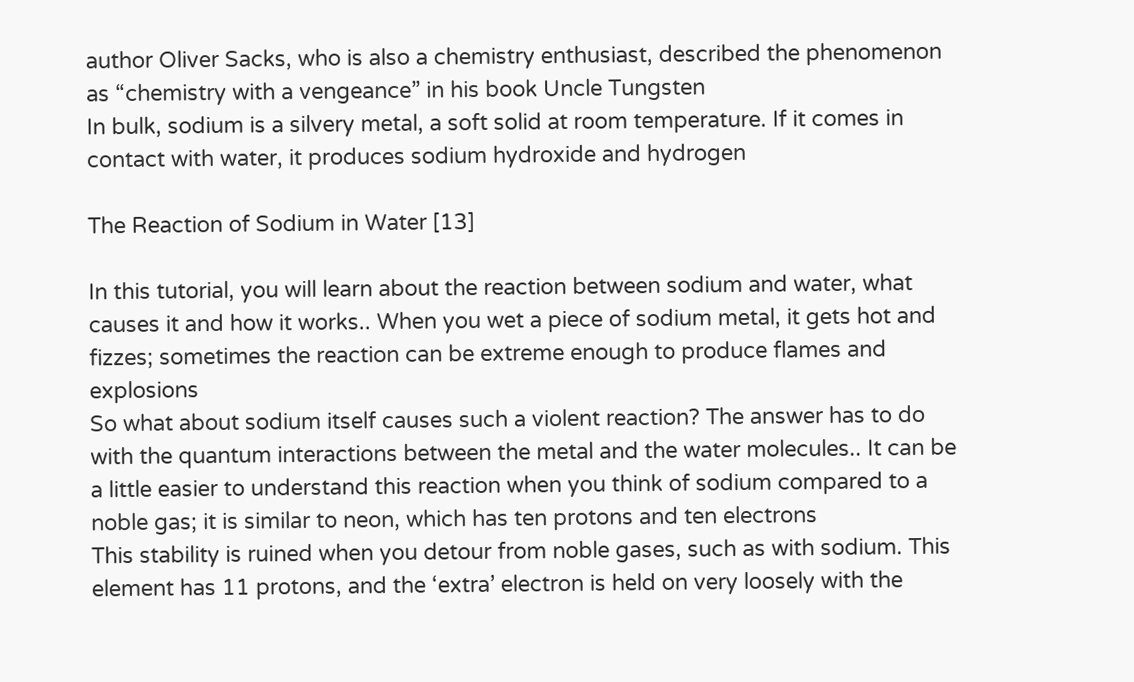author Oliver Sacks, who is also a chemistry enthusiast, described the phenomenon as “chemistry with a vengeance” in his book Uncle Tungsten
In bulk, sodium is a silvery metal, a soft solid at room temperature. If it comes in contact with water, it produces sodium hydroxide and hydrogen

The Reaction of Sodium in Water [13]

In this tutorial, you will learn about the reaction between sodium and water, what causes it and how it works.. When you wet a piece of sodium metal, it gets hot and fizzes; sometimes the reaction can be extreme enough to produce flames and explosions
So what about sodium itself causes such a violent reaction? The answer has to do with the quantum interactions between the metal and the water molecules.. It can be a little easier to understand this reaction when you think of sodium compared to a noble gas; it is similar to neon, which has ten protons and ten electrons
This stability is ruined when you detour from noble gases, such as with sodium. This element has 11 protons, and the ‘extra’ electron is held on very loosely with the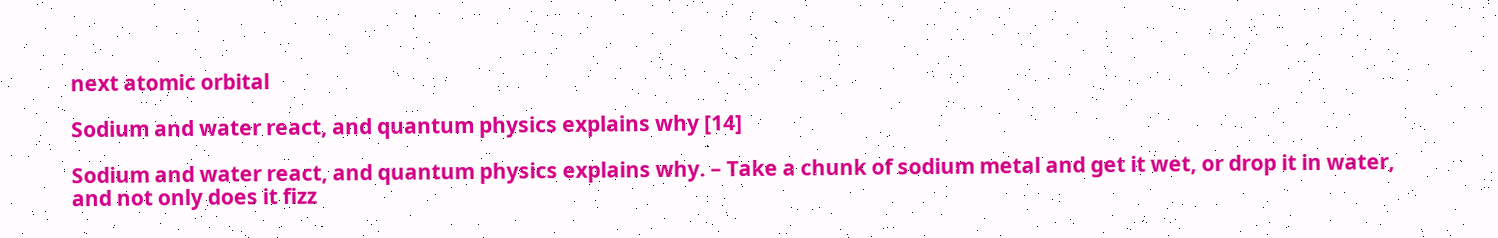next atomic orbital

Sodium and water react, and quantum physics explains why [14]

Sodium and water react, and quantum physics explains why. – Take a chunk of sodium metal and get it wet, or drop it in water, and not only does it fizz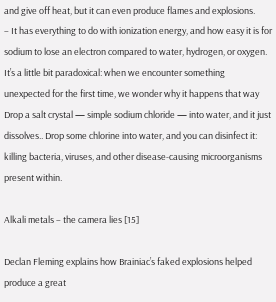and give off heat, but it can even produce flames and explosions.
– It has everything to do with ionization energy, and how easy it is for sodium to lose an electron compared to water, hydrogen, or oxygen. It’s a little bit paradoxical: when we encounter something unexpected for the first time, we wonder why it happens that way
Drop a salt crystal — simple sodium chloride — into water, and it just dissolves.. Drop some chlorine into water, and you can disinfect it: killing bacteria, viruses, and other disease-causing microorganisms present within.

Alkali metals – the camera lies [15]

Declan Fleming explains how Brainiac’s faked explosions helped produce a great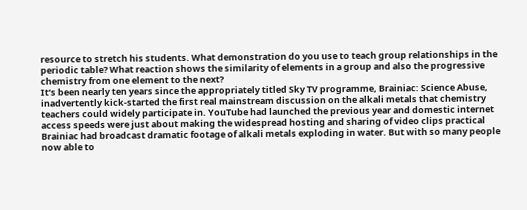resource to stretch his students. What demonstration do you use to teach group relationships in the periodic table? What reaction shows the similarity of elements in a group and also the progressive chemistry from one element to the next?
It’s been nearly ten years since the appropriately titled Sky TV programme, Brainiac: Science Abuse, inadvertently kick-started the first real mainstream discussion on the alkali metals that chemistry teachers could widely participate in. YouTube had launched the previous year and domestic internet access speeds were just about making the widespread hosting and sharing of video clips practical
Brainiac had broadcast dramatic footage of alkali metals exploding in water. But with so many people now able to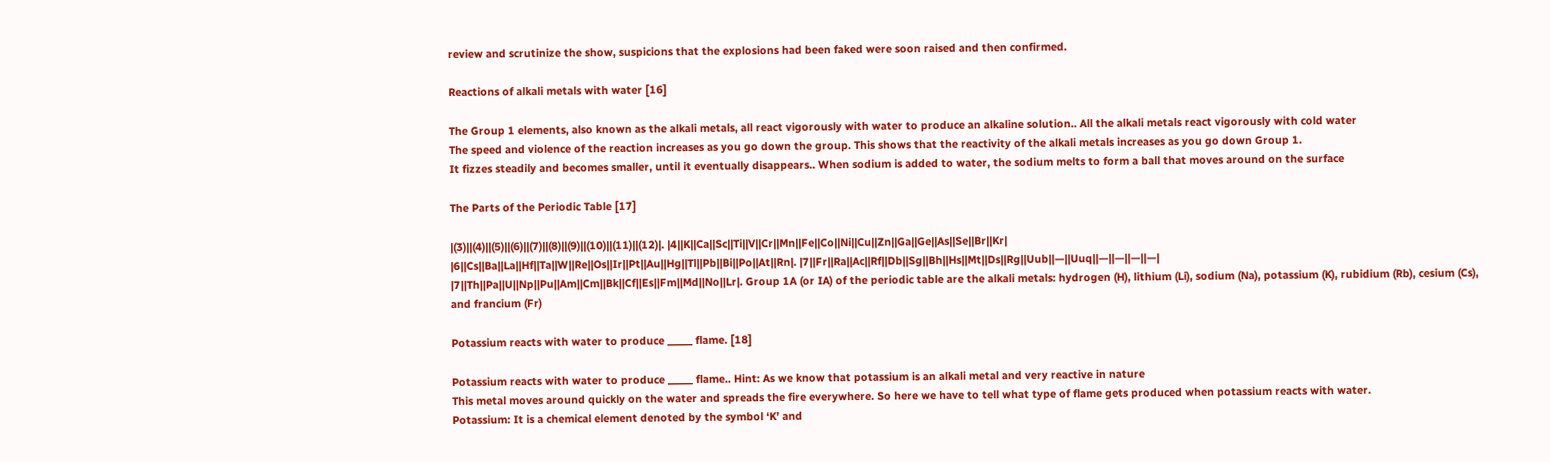review and scrutinize the show, suspicions that the explosions had been faked were soon raised and then confirmed.

Reactions of alkali metals with water [16]

The Group 1 elements, also known as the alkali metals, all react vigorously with water to produce an alkaline solution.. All the alkali metals react vigorously with cold water
The speed and violence of the reaction increases as you go down the group. This shows that the reactivity of the alkali metals increases as you go down Group 1.
It fizzes steadily and becomes smaller, until it eventually disappears.. When sodium is added to water, the sodium melts to form a ball that moves around on the surface

The Parts of the Periodic Table [17]

|(3)||(4)||(5)||(6)||(7)||(8)||(9)||(10)||(11)||(12)|. |4||K||Ca||Sc||Ti||V||Cr||Mn||Fe||Co||Ni||Cu||Zn||Ga||Ge||As||Se||Br||Kr|
|6||Cs||Ba||La||Hf||Ta||W||Re||Os||Ir||Pt||Au||Hg||Tl||Pb||Bi||Po||At||Rn|. |7||Fr||Ra||Ac||Rf||Db||Sg||Bh||Hs||Mt||Ds||Rg||Uub||—||Uuq||—||—||—||—|
|7||Th||Pa||U||Np||Pu||Am||Cm||Bk||Cf||Es||Fm||Md||No||Lr|. Group 1A (or IA) of the periodic table are the alkali metals: hydrogen (H), lithium (Li), sodium (Na), potassium (K), rubidium (Rb), cesium (Cs), and francium (Fr)

Potassium reacts with water to produce _____ flame. [18]

Potassium reacts with water to produce _____ flame.. Hint: As we know that potassium is an alkali metal and very reactive in nature
This metal moves around quickly on the water and spreads the fire everywhere. So here we have to tell what type of flame gets produced when potassium reacts with water.
Potassium: It is a chemical element denoted by the symbol ‘K’ and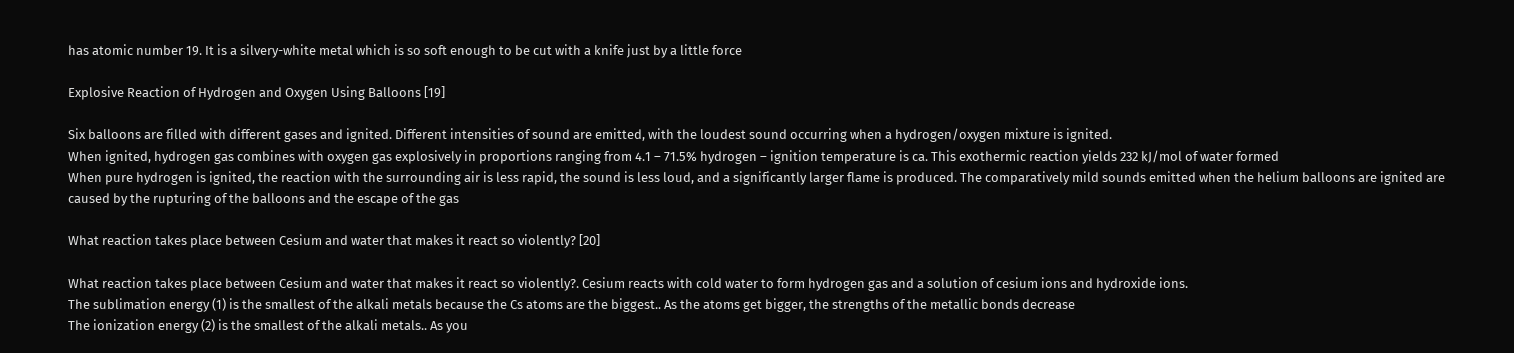has atomic number 19. It is a silvery-white metal which is so soft enough to be cut with a knife just by a little force

Explosive Reaction of Hydrogen and Oxygen Using Balloons [19]

Six balloons are filled with different gases and ignited. Different intensities of sound are emitted, with the loudest sound occurring when a hydrogen/oxygen mixture is ignited.
When ignited, hydrogen gas combines with oxygen gas explosively in proportions ranging from 4.1 – 71.5% hydrogen – ignition temperature is ca. This exothermic reaction yields 232 kJ/mol of water formed
When pure hydrogen is ignited, the reaction with the surrounding air is less rapid, the sound is less loud, and a significantly larger flame is produced. The comparatively mild sounds emitted when the helium balloons are ignited are caused by the rupturing of the balloons and the escape of the gas

What reaction takes place between Cesium and water that makes it react so violently? [20]

What reaction takes place between Cesium and water that makes it react so violently?. Cesium reacts with cold water to form hydrogen gas and a solution of cesium ions and hydroxide ions.
The sublimation energy (1) is the smallest of the alkali metals because the Cs atoms are the biggest.. As the atoms get bigger, the strengths of the metallic bonds decrease
The ionization energy (2) is the smallest of the alkali metals.. As you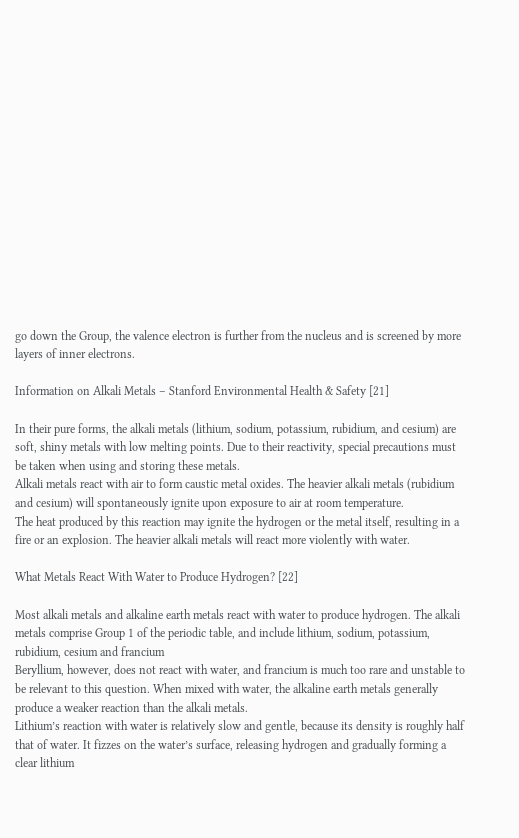go down the Group, the valence electron is further from the nucleus and is screened by more layers of inner electrons.

Information on Alkali Metals – Stanford Environmental Health & Safety [21]

In their pure forms, the alkali metals (lithium, sodium, potassium, rubidium, and cesium) are soft, shiny metals with low melting points. Due to their reactivity, special precautions must be taken when using and storing these metals.
Alkali metals react with air to form caustic metal oxides. The heavier alkali metals (rubidium and cesium) will spontaneously ignite upon exposure to air at room temperature.
The heat produced by this reaction may ignite the hydrogen or the metal itself, resulting in a fire or an explosion. The heavier alkali metals will react more violently with water.

What Metals React With Water to Produce Hydrogen? [22]

Most alkali metals and alkaline earth metals react with water to produce hydrogen. The alkali metals comprise Group 1 of the periodic table, and include lithium, sodium, potassium, rubidium, cesium and francium
Beryllium, however, does not react with water, and francium is much too rare and unstable to be relevant to this question. When mixed with water, the alkaline earth metals generally produce a weaker reaction than the alkali metals.
Lithium’s reaction with water is relatively slow and gentle, because its density is roughly half that of water. It fizzes on the water’s surface, releasing hydrogen and gradually forming a clear lithium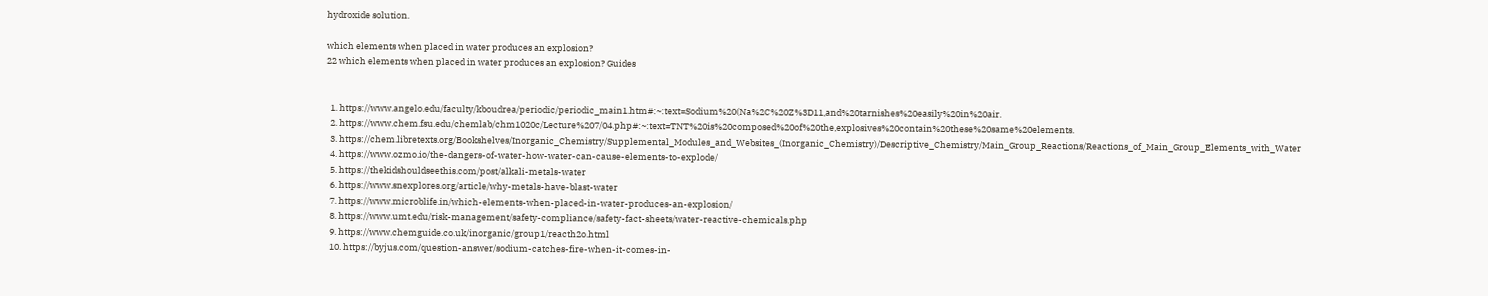hydroxide solution.

which elements when placed in water produces an explosion?
22 which elements when placed in water produces an explosion? Guides


  1. https://www.angelo.edu/faculty/kboudrea/periodic/periodic_main1.htm#:~:text=Sodium%20(Na%2C%20Z%3D11,and%20tarnishes%20easily%20in%20air.
  2. https://www.chem.fsu.edu/chemlab/chm1020c/Lecture%207/04.php#:~:text=TNT%20is%20composed%20of%20the,explosives%20contain%20these%20same%20elements.
  3. https://chem.libretexts.org/Bookshelves/Inorganic_Chemistry/Supplemental_Modules_and_Websites_(Inorganic_Chemistry)/Descriptive_Chemistry/Main_Group_Reactions/Reactions_of_Main_Group_Elements_with_Water
  4. https://www.ozmo.io/the-dangers-of-water-how-water-can-cause-elements-to-explode/
  5. https://thekidshouldseethis.com/post/alkali-metals-water
  6. https://www.snexplores.org/article/why-metals-have-blast-water
  7. https://www.microblife.in/which-elements-when-placed-in-water-produces-an-explosion/
  8. https://www.umt.edu/risk-management/safety-compliance/safety-fact-sheets/water-reactive-chemicals.php
  9. https://www.chemguide.co.uk/inorganic/group1/reacth2o.html
  10. https://byjus.com/question-answer/sodium-catches-fire-when-it-comes-in-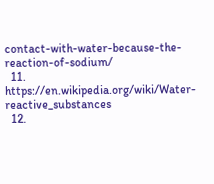contact-with-water-because-the-reaction-of-sodium/
  11. https://en.wikipedia.org/wiki/Water-reactive_substances
  12.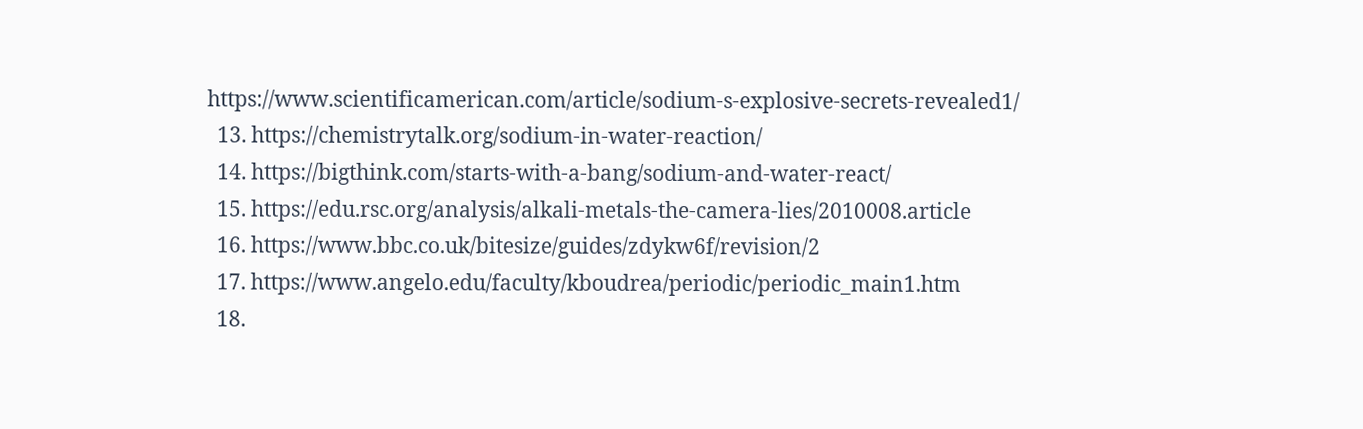https://www.scientificamerican.com/article/sodium-s-explosive-secrets-revealed1/
  13. https://chemistrytalk.org/sodium-in-water-reaction/
  14. https://bigthink.com/starts-with-a-bang/sodium-and-water-react/
  15. https://edu.rsc.org/analysis/alkali-metals-the-camera-lies/2010008.article
  16. https://www.bbc.co.uk/bitesize/guides/zdykw6f/revision/2
  17. https://www.angelo.edu/faculty/kboudrea/periodic/periodic_main1.htm
  18.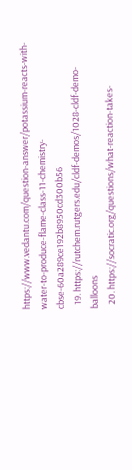https://www.vedantu.com/question-answer/potassium-reacts-with-water-to-produce-flame-class-11-chemistry-cbse-60a289ce192b8950cd300b56
  19. https://rutchem.rutgers.edu/cldf-demos/1028-cldf-demo-balloons
  20. https://socratic.org/questions/what-reaction-takes-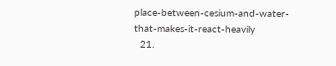place-between-cesium-and-water-that-makes-it-react-heavily
  21.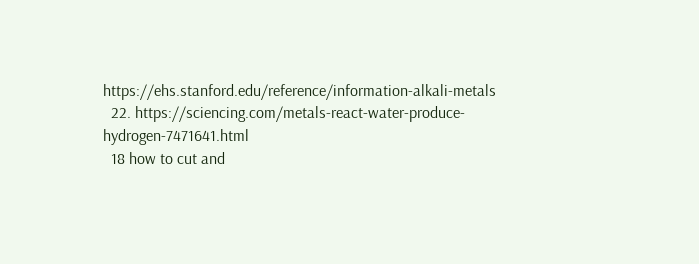https://ehs.stanford.edu/reference/information-alkali-metals
  22. https://sciencing.com/metals-react-water-produce-hydrogen-7471641.html
  18 how to cut and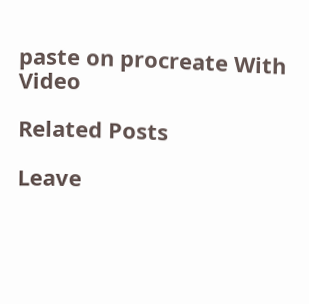paste on procreate With Video

Related Posts

Leave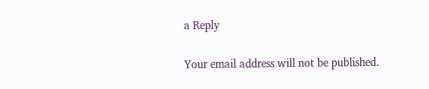a Reply

Your email address will not be published.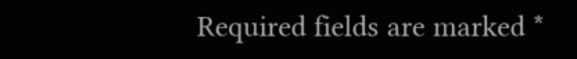Required fields are marked *